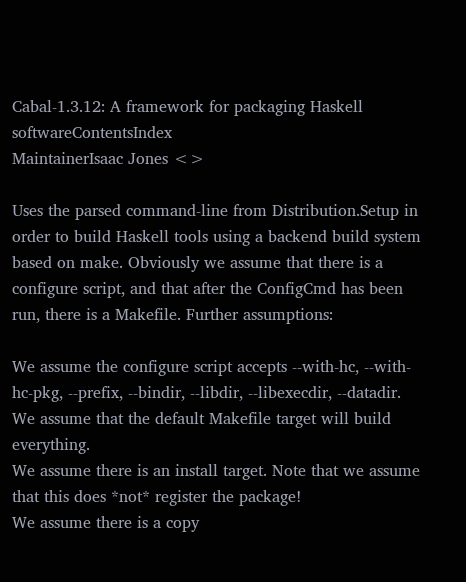Cabal-1.3.12: A framework for packaging Haskell softwareContentsIndex
MaintainerIsaac Jones <>

Uses the parsed command-line from Distribution.Setup in order to build Haskell tools using a backend build system based on make. Obviously we assume that there is a configure script, and that after the ConfigCmd has been run, there is a Makefile. Further assumptions:

We assume the configure script accepts --with-hc, --with-hc-pkg, --prefix, --bindir, --libdir, --libexecdir, --datadir.
We assume that the default Makefile target will build everything.
We assume there is an install target. Note that we assume that this does *not* register the package!
We assume there is a copy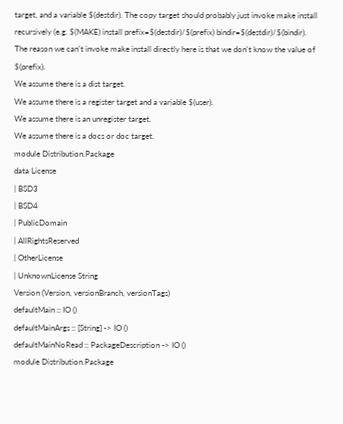target, and a variable $(destdir). The copy target should probably just invoke make install recursively (e.g. $(MAKE) install prefix=$(destdir)/$(prefix) bindir=$(destdir)/$(bindir). The reason we can't invoke make install directly here is that we don't know the value of $(prefix).
We assume there is a dist target.
We assume there is a register target and a variable $(user).
We assume there is an unregister target.
We assume there is a docs or doc target.
module Distribution.Package
data License
| BSD3
| BSD4
| PublicDomain
| AllRightsReserved
| OtherLicense
| UnknownLicense String
Version (Version, versionBranch, versionTags)
defaultMain :: IO ()
defaultMainArgs :: [String] -> IO ()
defaultMainNoRead :: PackageDescription -> IO ()
module Distribution.Package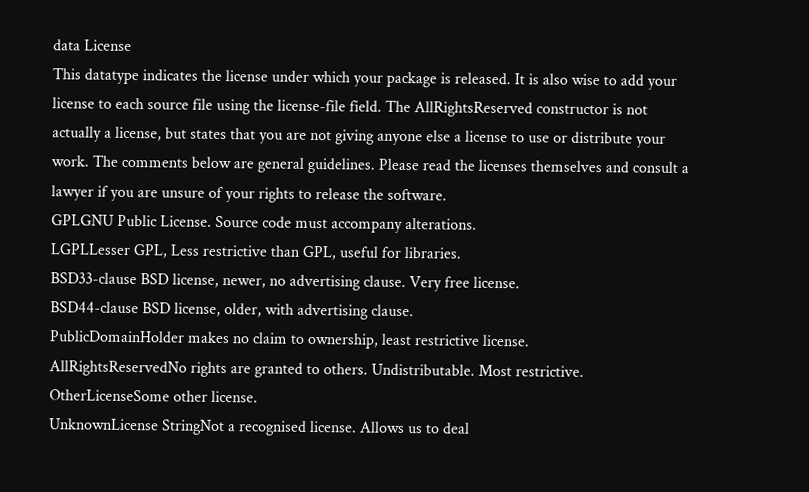data License
This datatype indicates the license under which your package is released. It is also wise to add your license to each source file using the license-file field. The AllRightsReserved constructor is not actually a license, but states that you are not giving anyone else a license to use or distribute your work. The comments below are general guidelines. Please read the licenses themselves and consult a lawyer if you are unsure of your rights to release the software.
GPLGNU Public License. Source code must accompany alterations.
LGPLLesser GPL, Less restrictive than GPL, useful for libraries.
BSD33-clause BSD license, newer, no advertising clause. Very free license.
BSD44-clause BSD license, older, with advertising clause.
PublicDomainHolder makes no claim to ownership, least restrictive license.
AllRightsReservedNo rights are granted to others. Undistributable. Most restrictive.
OtherLicenseSome other license.
UnknownLicense StringNot a recognised license. Allows us to deal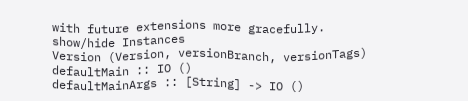with future extensions more gracefully.
show/hide Instances
Version (Version, versionBranch, versionTags)
defaultMain :: IO ()
defaultMainArgs :: [String] -> IO ()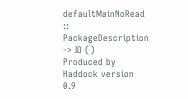defaultMainNoRead :: PackageDescription -> IO ()
Produced by Haddock version 0.9